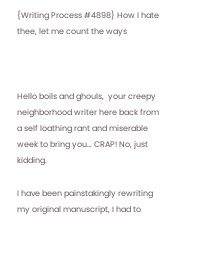{Writing Process #4898} How I hate thee, let me count the ways



Hello boils and ghouls,  your creepy neighborhood writer here back from a self loathing rant and miserable week to bring you… CRAP! No, just kidding.

I have been painstakingly rewriting my original manuscript, I had to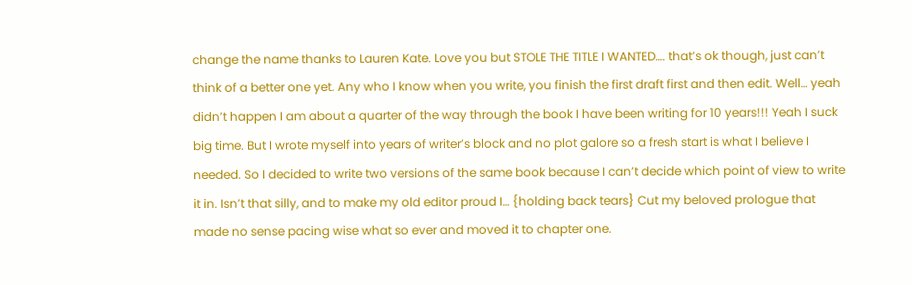change the name thanks to Lauren Kate. Love you but STOLE THE TITLE I WANTED…. that’s ok though, just can’t think of a better one yet. Any who I know when you write, you finish the first draft first and then edit. Well… yeah didn’t happen I am about a quarter of the way through the book I have been writing for 10 years!!! Yeah I suck big time. But I wrote myself into years of writer’s block and no plot galore so a fresh start is what I believe I needed. So I decided to write two versions of the same book because I can’t decide which point of view to write it in. Isn’t that silly, and to make my old editor proud I… {holding back tears} Cut my beloved prologue that made no sense pacing wise what so ever and moved it to chapter one.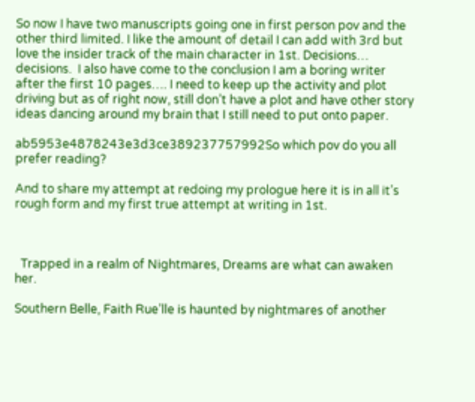So now I have two manuscripts going one in first person pov and the other third limited. I like the amount of detail I can add with 3rd but love the insider track of the main character in 1st. Decisions… decisions.  I also have come to the conclusion I am a boring writer after the first 10 pages…. I need to keep up the activity and plot driving but as of right now, still don’t have a plot and have other story ideas dancing around my brain that I still need to put onto paper.

ab5953e4878243e3d3ce389237757992So which pov do you all prefer reading?

And to share my attempt at redoing my prologue here it is in all it’s rough form and my first true attempt at writing in 1st.



  Trapped in a realm of Nightmares, Dreams are what can awaken her.

Southern Belle, Faith Rue’lle is haunted by nightmares of another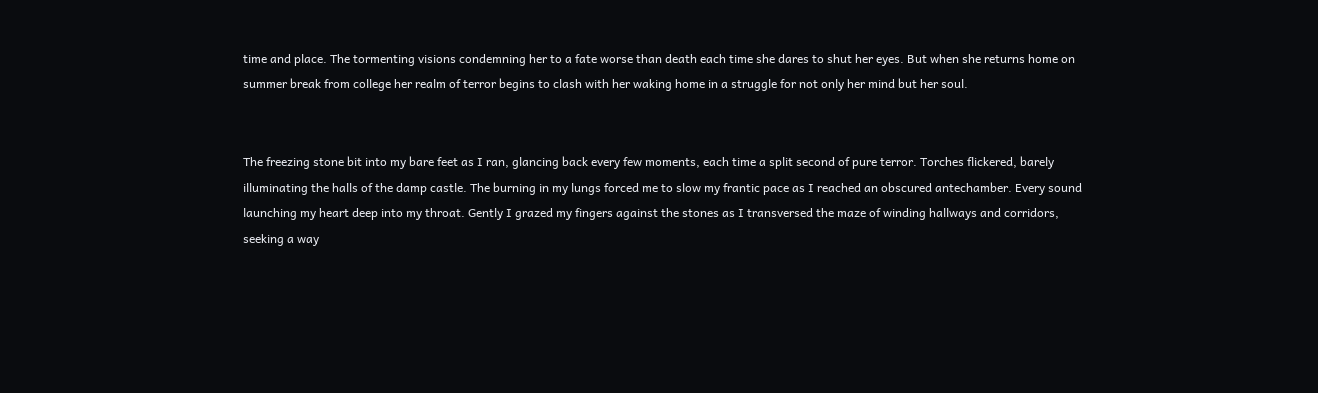time and place. The tormenting visions condemning her to a fate worse than death each time she dares to shut her eyes. But when she returns home on summer break from college her realm of terror begins to clash with her waking home in a struggle for not only her mind but her soul.


The freezing stone bit into my bare feet as I ran, glancing back every few moments, each time a split second of pure terror. Torches flickered, barely illuminating the halls of the damp castle. The burning in my lungs forced me to slow my frantic pace as I reached an obscured antechamber. Every sound launching my heart deep into my throat. Gently I grazed my fingers against the stones as I transversed the maze of winding hallways and corridors, seeking a way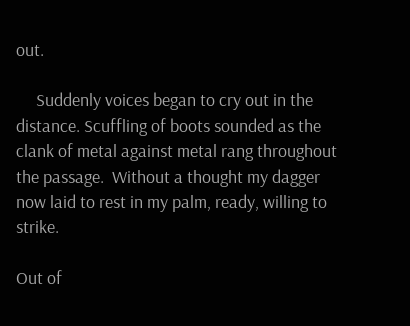out.

     Suddenly voices began to cry out in the distance. Scuffling of boots sounded as the clank of metal against metal rang throughout the passage.  Without a thought my dagger now laid to rest in my palm, ready, willing to strike.

Out of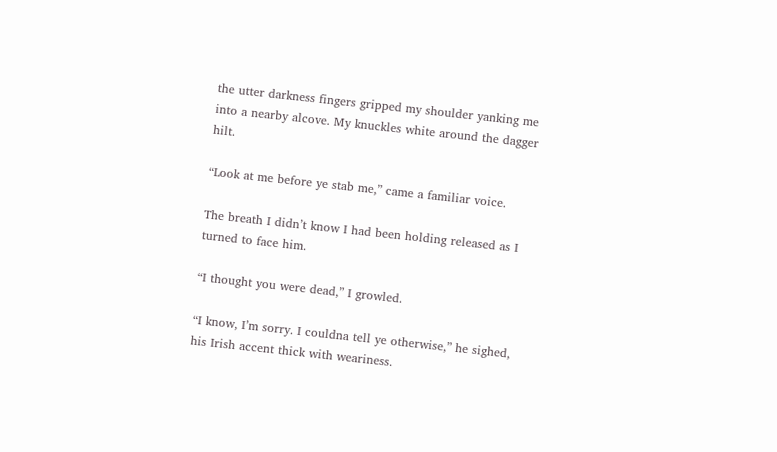the utter darkness fingers gripped my shoulder yanking me into a nearby alcove. My knuckles white around the dagger hilt.

“Look at me before ye stab me,” came a familiar voice.

The breath I didn’t know I had been holding released as I turned to face him.

“I thought you were dead,” I growled.

“I know, I’m sorry. I couldna tell ye otherwise,” he sighed, his Irish accent thick with weariness.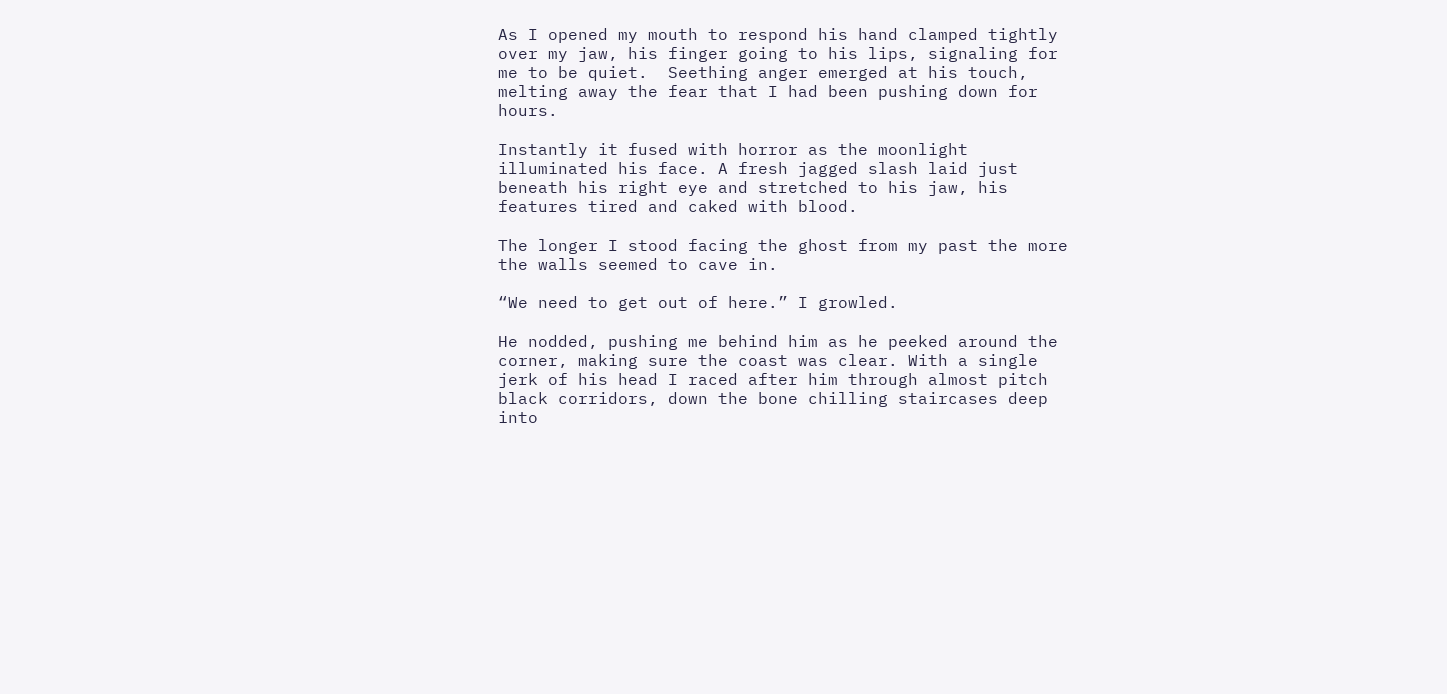As I opened my mouth to respond his hand clamped tightly over my jaw, his finger going to his lips, signaling for me to be quiet.  Seething anger emerged at his touch, melting away the fear that I had been pushing down for hours.

Instantly it fused with horror as the moonlight illuminated his face. A fresh jagged slash laid just beneath his right eye and stretched to his jaw, his features tired and caked with blood.

The longer I stood facing the ghost from my past the more the walls seemed to cave in.

“We need to get out of here.” I growled.

He nodded, pushing me behind him as he peeked around the corner, making sure the coast was clear. With a single jerk of his head I raced after him through almost pitch black corridors, down the bone chilling staircases deep into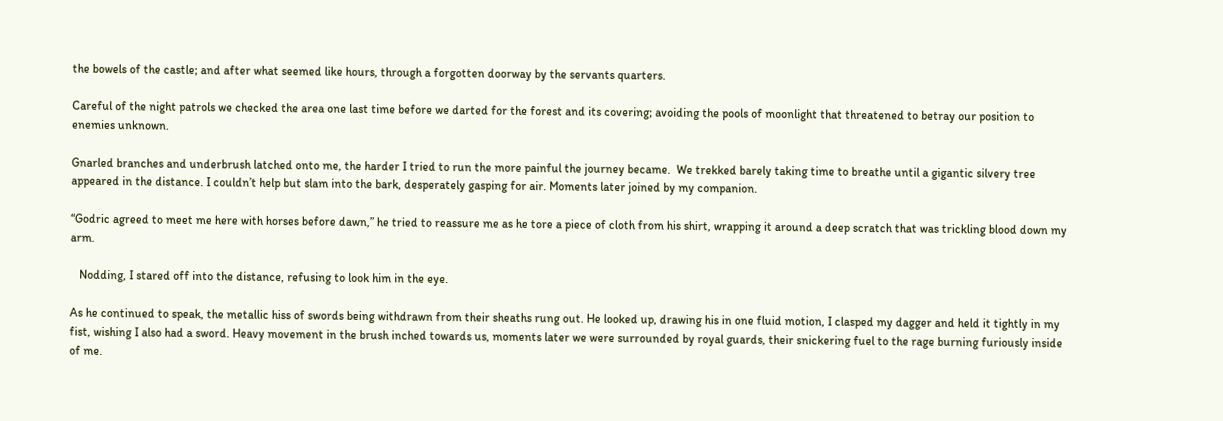the bowels of the castle; and after what seemed like hours, through a forgotten doorway by the servants quarters.

Careful of the night patrols we checked the area one last time before we darted for the forest and its covering; avoiding the pools of moonlight that threatened to betray our position to enemies unknown.

Gnarled branches and underbrush latched onto me, the harder I tried to run the more painful the journey became.  We trekked barely taking time to breathe until a gigantic silvery tree appeared in the distance. I couldn’t help but slam into the bark, desperately gasping for air. Moments later joined by my companion.

“Godric agreed to meet me here with horses before dawn,” he tried to reassure me as he tore a piece of cloth from his shirt, wrapping it around a deep scratch that was trickling blood down my arm.

   Nodding, I stared off into the distance, refusing to look him in the eye.

As he continued to speak, the metallic hiss of swords being withdrawn from their sheaths rung out. He looked up, drawing his in one fluid motion, I clasped my dagger and held it tightly in my fist, wishing I also had a sword. Heavy movement in the brush inched towards us, moments later we were surrounded by royal guards, their snickering fuel to the rage burning furiously inside of me.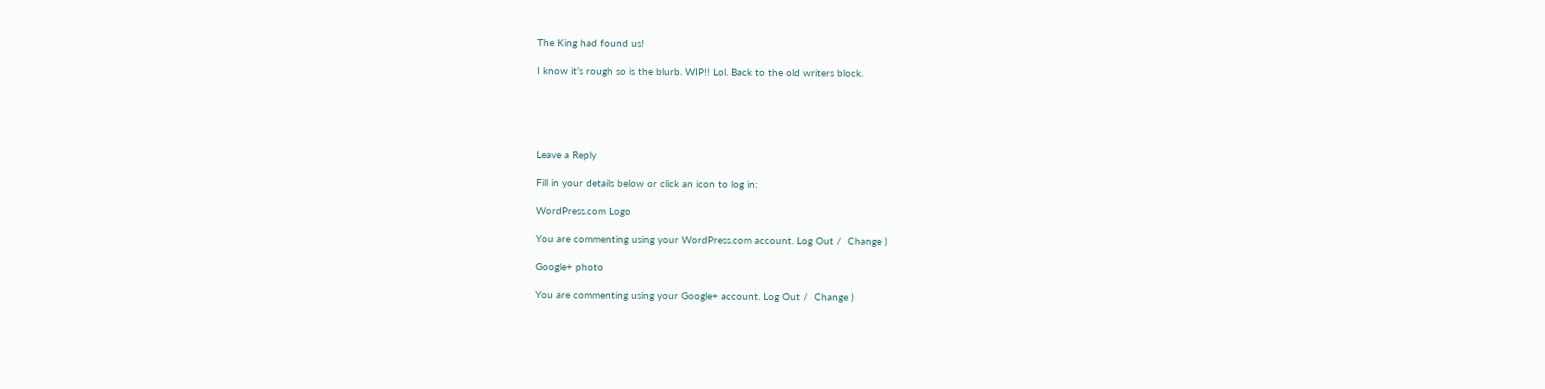The King had found us!

I know it’s rough so is the blurb. WIP!! Lol. Back to the old writers block.





Leave a Reply

Fill in your details below or click an icon to log in:

WordPress.com Logo

You are commenting using your WordPress.com account. Log Out /  Change )

Google+ photo

You are commenting using your Google+ account. Log Out /  Change )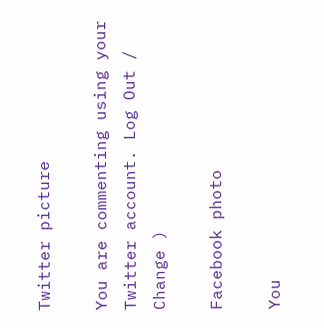Twitter picture

You are commenting using your Twitter account. Log Out /  Change )

Facebook photo

You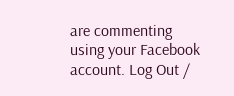are commenting using your Facebook account. Log Out /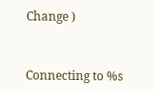Change )


Connecting to %s